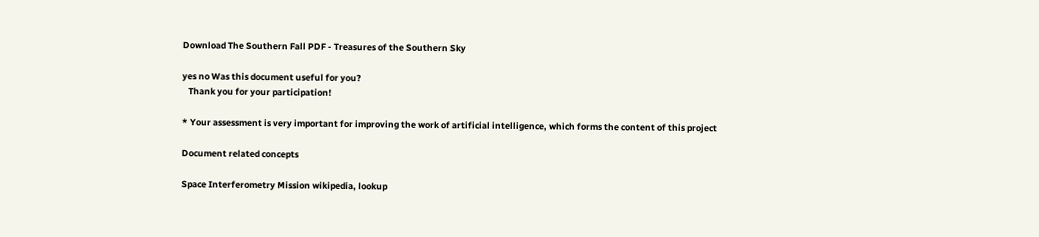Download The Southern Fall PDF - Treasures of the Southern Sky

yes no Was this document useful for you?
   Thank you for your participation!

* Your assessment is very important for improving the work of artificial intelligence, which forms the content of this project

Document related concepts

Space Interferometry Mission wikipedia, lookup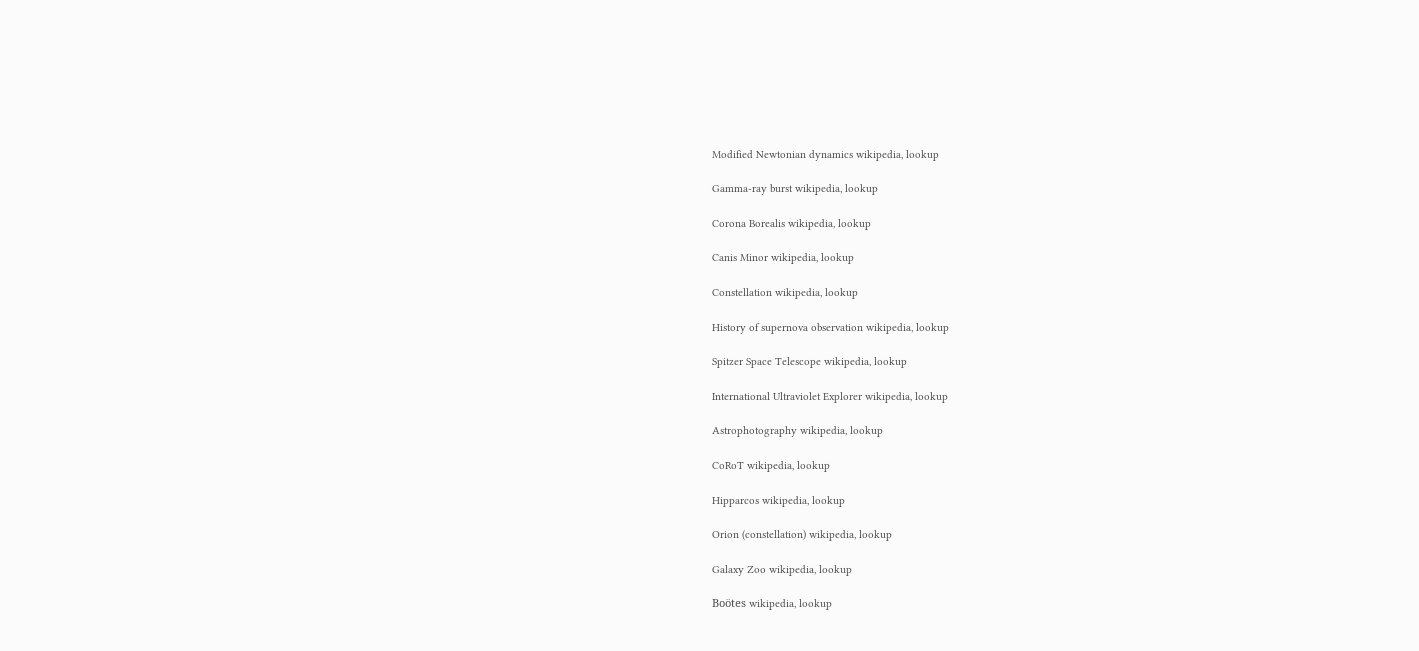Modified Newtonian dynamics wikipedia, lookup

Gamma-ray burst wikipedia, lookup

Corona Borealis wikipedia, lookup

Canis Minor wikipedia, lookup

Constellation wikipedia, lookup

History of supernova observation wikipedia, lookup

Spitzer Space Telescope wikipedia, lookup

International Ultraviolet Explorer wikipedia, lookup

Astrophotography wikipedia, lookup

CoRoT wikipedia, lookup

Hipparcos wikipedia, lookup

Orion (constellation) wikipedia, lookup

Galaxy Zoo wikipedia, lookup

Boötes wikipedia, lookup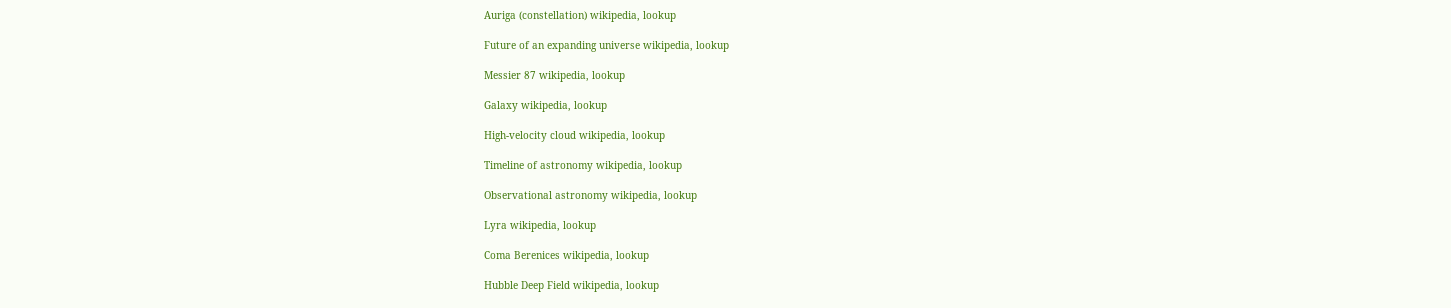Auriga (constellation) wikipedia, lookup

Future of an expanding universe wikipedia, lookup

Messier 87 wikipedia, lookup

Galaxy wikipedia, lookup

High-velocity cloud wikipedia, lookup

Timeline of astronomy wikipedia, lookup

Observational astronomy wikipedia, lookup

Lyra wikipedia, lookup

Coma Berenices wikipedia, lookup

Hubble Deep Field wikipedia, lookup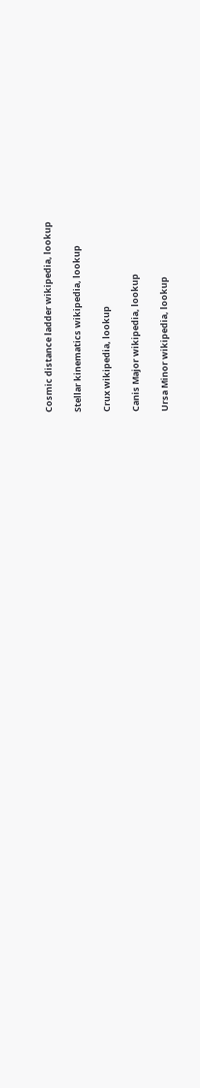Cosmic distance ladder wikipedia, lookup

Stellar kinematics wikipedia, lookup

Crux wikipedia, lookup

Canis Major wikipedia, lookup

Ursa Minor wikipedia, lookup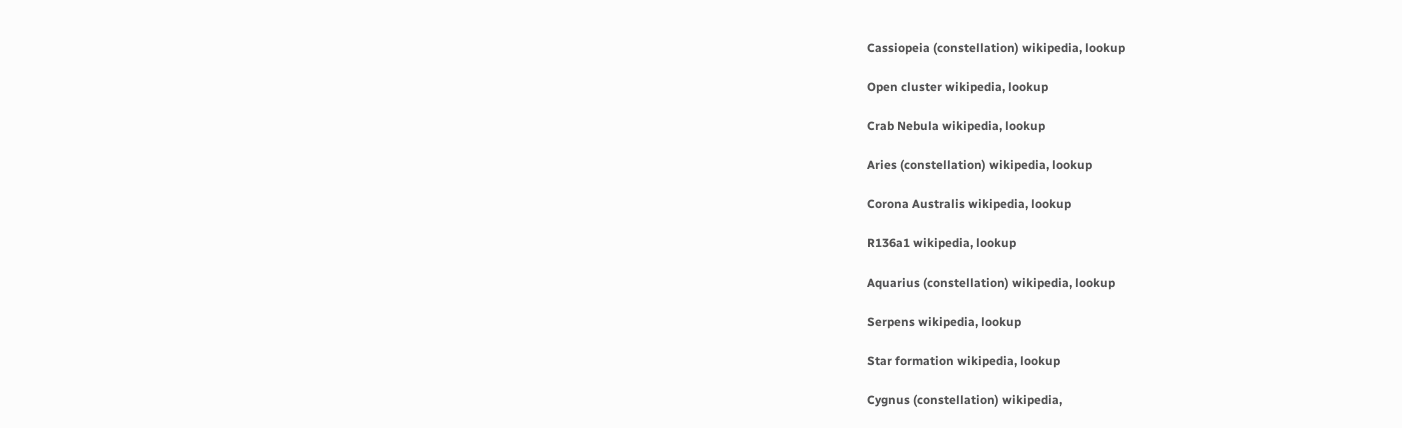Cassiopeia (constellation) wikipedia, lookup

Open cluster wikipedia, lookup

Crab Nebula wikipedia, lookup

Aries (constellation) wikipedia, lookup

Corona Australis wikipedia, lookup

R136a1 wikipedia, lookup

Aquarius (constellation) wikipedia, lookup

Serpens wikipedia, lookup

Star formation wikipedia, lookup

Cygnus (constellation) wikipedia,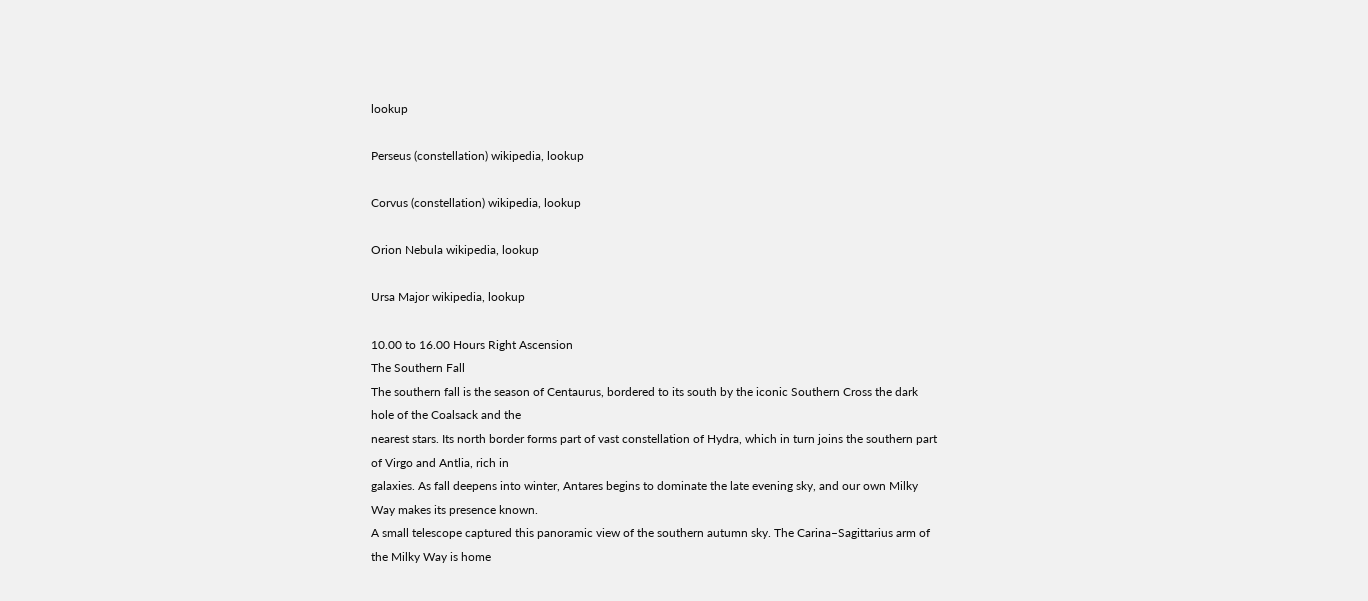lookup

Perseus (constellation) wikipedia, lookup

Corvus (constellation) wikipedia, lookup

Orion Nebula wikipedia, lookup

Ursa Major wikipedia, lookup

10.00 to 16.00 Hours Right Ascension
The Southern Fall
The southern fall is the season of Centaurus, bordered to its south by the iconic Southern Cross the dark hole of the Coalsack and the
nearest stars. Its north border forms part of vast constellation of Hydra, which in turn joins the southern part of Virgo and Antlia, rich in
galaxies. As fall deepens into winter, Antares begins to dominate the late evening sky, and our own Milky Way makes its presence known.
A small telescope captured this panoramic view of the southern autumn sky. The Carina–Sagittarius arm of the Milky Way is home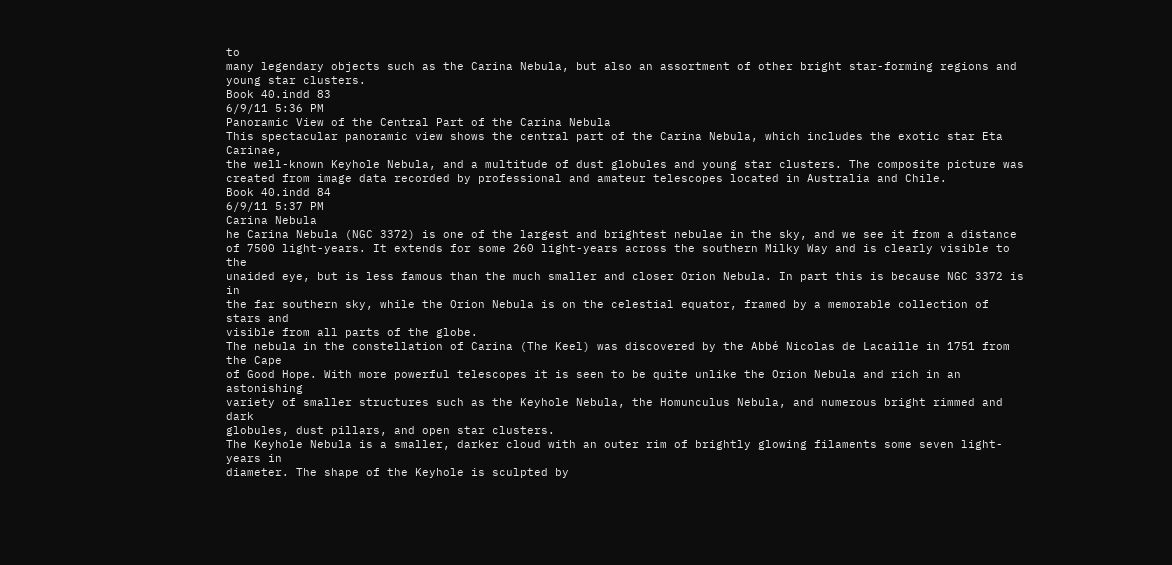to
many legendary objects such as the Carina Nebula, but also an assortment of other bright star-forming regions and young star clusters.
Book 40.indd 83
6/9/11 5:36 PM
Panoramic View of the Central Part of the Carina Nebula
This spectacular panoramic view shows the central part of the Carina Nebula, which includes the exotic star Eta Carinae,
the well-known Keyhole Nebula, and a multitude of dust globules and young star clusters. The composite picture was
created from image data recorded by professional and amateur telescopes located in Australia and Chile.
Book 40.indd 84
6/9/11 5:37 PM
Carina Nebula
he Carina Nebula (NGC 3372) is one of the largest and brightest nebulae in the sky, and we see it from a distance
of 7500 light-years. It extends for some 260 light-years across the southern Milky Way and is clearly visible to the
unaided eye, but is less famous than the much smaller and closer Orion Nebula. In part this is because NGC 3372 is in
the far southern sky, while the Orion Nebula is on the celestial equator, framed by a memorable collection of stars and
visible from all parts of the globe.
The nebula in the constellation of Carina (The Keel) was discovered by the Abbé Nicolas de Lacaille in 1751 from the Cape
of Good Hope. With more powerful telescopes it is seen to be quite unlike the Orion Nebula and rich in an astonishing
variety of smaller structures such as the Keyhole Nebula, the Homunculus Nebula, and numerous bright rimmed and dark
globules, dust pillars, and open star clusters.
The Keyhole Nebula is a smaller, darker cloud with an outer rim of brightly glowing filaments some seven light-years in
diameter. The shape of the Keyhole is sculpted by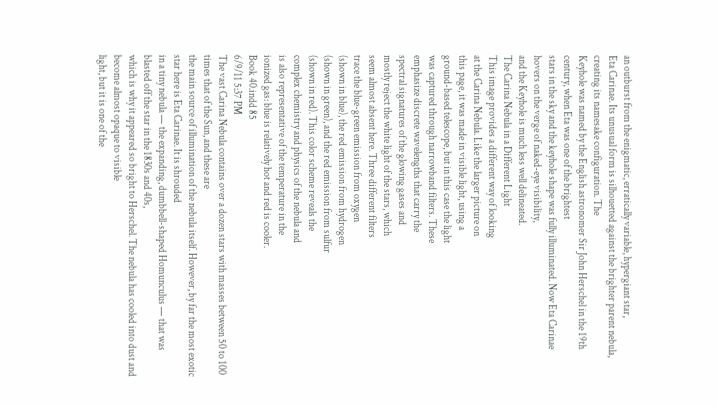an outburst from the enigmatic, erratically variable, hypergiant star,
Eta Carinae. Its unusual form is silhouetted against the brighter parent nebula, creating its namesake configuration. The
Keyhole was named by the English astronomer Sir John Herschel in the 19th century, when Eta was one of the brightest
stars in the sky and the keyhole shape was fully illuminated. Now Eta Carinae hovers on the verge of naked-eye visibility,
and the Keyhole is much less well delineated.
The Carina Nebula in a Different Light
This image provides a different way of looking
at the Carina Nebula. Like the larger picture on
this page, it was made in visible light, using a
ground-based telescope, but in this case the light
was captured through narrowband filters. These
emphasize discrete wavelengths that carry the
spectral signatures of the glowing gases and
mostly reject the white light of the stars, which
seem almost absent here. Three different filters
trace the blue-green emission from oxygen
(shown in blue), the red emission from hydrogen
(shown in green), and the red emission from sulfur
(shown in red). This color scheme reveals the
complex chemistry and physics of the nebula and
is also representative of the temperature in the
ionized gas: blue is relatively hot and red is cooler.
Book 40.indd 85
6/9/11 5:37 PM
The vast Carina Nebula contains over a dozen stars with masses between 50 to 100 times that of the Sun, and these are
the main source of illumination of the nebula itself. However, by far the most exotic star here is Eta Carinae. It is shrouded
in a tiny nebula — the expanding, dumbbell-shaped Homunculus — that was blasted off the star in the 1830s and 40s,
which is why it appeared so bright to Herschel. The nebula has cooled into dust and become almost opaque to visible
light, but it is one of the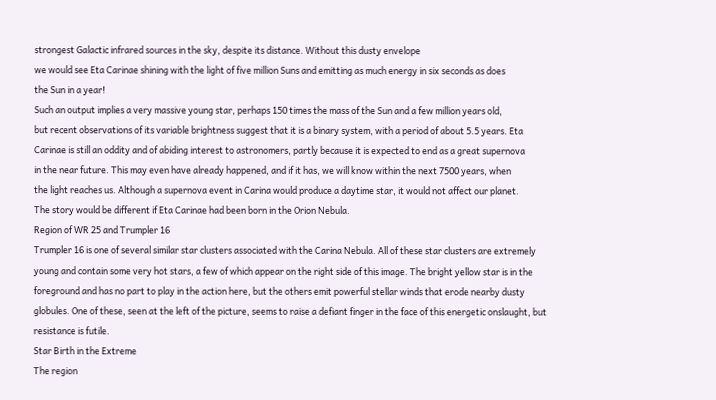strongest Galactic infrared sources in the sky, despite its distance. Without this dusty envelope
we would see Eta Carinae shining with the light of five million Suns and emitting as much energy in six seconds as does
the Sun in a year!
Such an output implies a very massive young star, perhaps 150 times the mass of the Sun and a few million years old,
but recent observations of its variable brightness suggest that it is a binary system, with a period of about 5.5 years. Eta
Carinae is still an oddity and of abiding interest to astronomers, partly because it is expected to end as a great supernova
in the near future. This may even have already happened, and if it has, we will know within the next 7500 years, when
the light reaches us. Although a supernova event in Carina would produce a daytime star, it would not affect our planet.
The story would be different if Eta Carinae had been born in the Orion Nebula.
Region of WR 25 and Trumpler 16
Trumpler 16 is one of several similar star clusters associated with the Carina Nebula. All of these star clusters are extremely
young and contain some very hot stars, a few of which appear on the right side of this image. The bright yellow star is in the
foreground and has no part to play in the action here, but the others emit powerful stellar winds that erode nearby dusty
globules. One of these, seen at the left of the picture, seems to raise a defiant finger in the face of this energetic onslaught, but
resistance is futile.
Star Birth in the Extreme
The region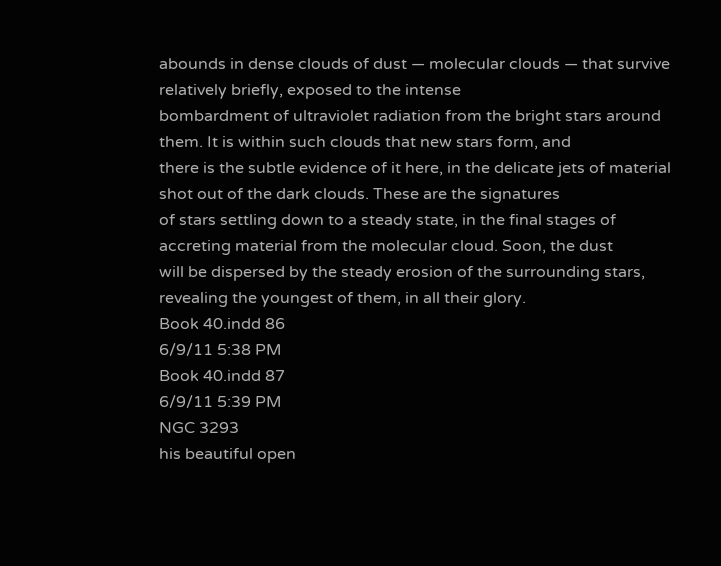abounds in dense clouds of dust — molecular clouds — that survive relatively briefly, exposed to the intense
bombardment of ultraviolet radiation from the bright stars around them. It is within such clouds that new stars form, and
there is the subtle evidence of it here, in the delicate jets of material shot out of the dark clouds. These are the signatures
of stars settling down to a steady state, in the final stages of accreting material from the molecular cloud. Soon, the dust
will be dispersed by the steady erosion of the surrounding stars, revealing the youngest of them, in all their glory.
Book 40.indd 86
6/9/11 5:38 PM
Book 40.indd 87
6/9/11 5:39 PM
NGC 3293
his beautiful open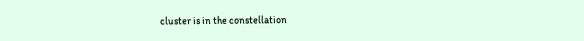cluster is in the constellation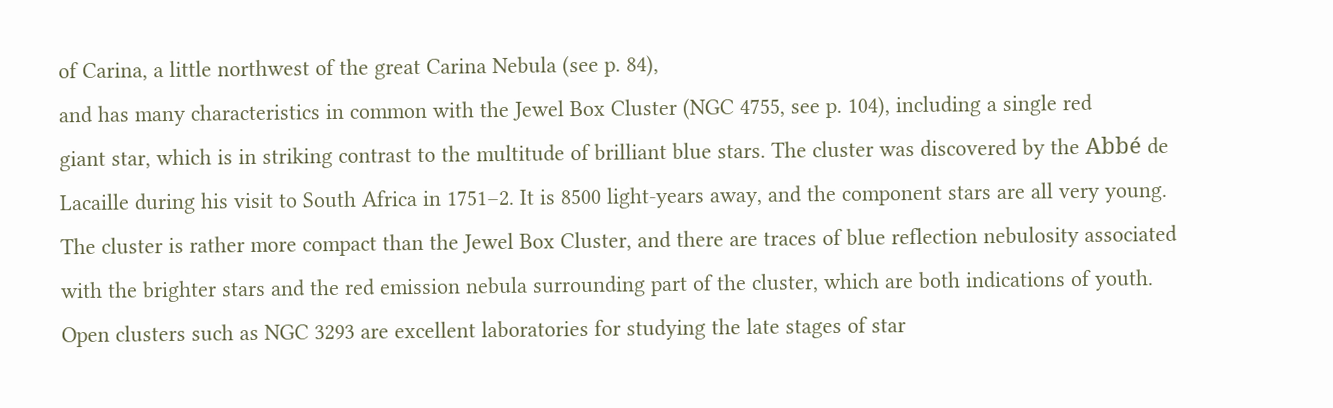of Carina, a little northwest of the great Carina Nebula (see p. 84),
and has many characteristics in common with the Jewel Box Cluster (NGC 4755, see p. 104), including a single red
giant star, which is in striking contrast to the multitude of brilliant blue stars. The cluster was discovered by the Abbé de
Lacaille during his visit to South Africa in 1751–2. It is 8500 light-years away, and the component stars are all very young.
The cluster is rather more compact than the Jewel Box Cluster, and there are traces of blue reflection nebulosity associated
with the brighter stars and the red emission nebula surrounding part of the cluster, which are both indications of youth.
Open clusters such as NGC 3293 are excellent laboratories for studying the late stages of star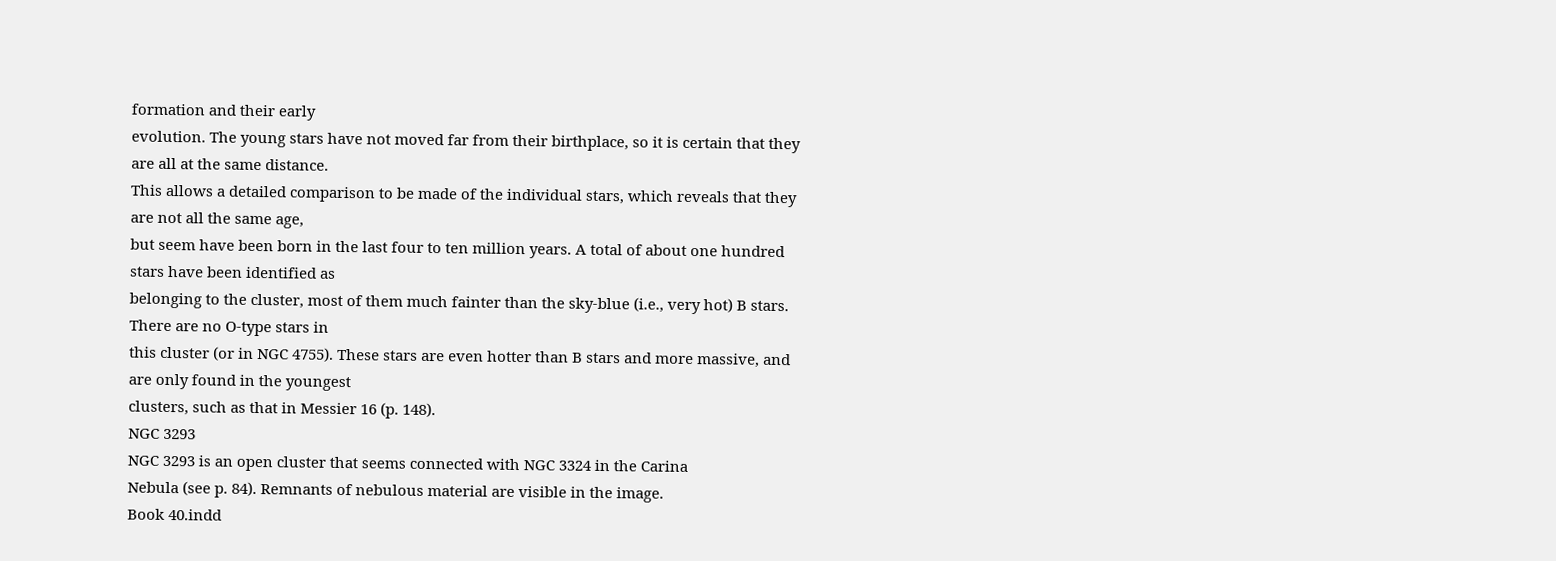formation and their early
evolution. The young stars have not moved far from their birthplace, so it is certain that they are all at the same distance.
This allows a detailed comparison to be made of the individual stars, which reveals that they are not all the same age,
but seem have been born in the last four to ten million years. A total of about one hundred stars have been identified as
belonging to the cluster, most of them much fainter than the sky-blue (i.e., very hot) B stars. There are no O-type stars in
this cluster (or in NGC 4755). These stars are even hotter than B stars and more massive, and are only found in the youngest
clusters, such as that in Messier 16 (p. 148).
NGC 3293
NGC 3293 is an open cluster that seems connected with NGC 3324 in the Carina
Nebula (see p. 84). Remnants of nebulous material are visible in the image.
Book 40.indd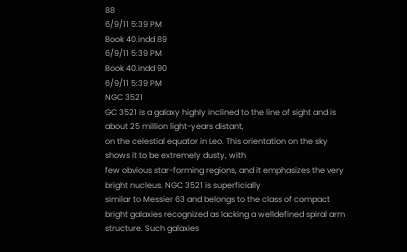88
6/9/11 5:39 PM
Book 40.indd 89
6/9/11 5:39 PM
Book 40.indd 90
6/9/11 5:39 PM
NGC 3521
GC 3521 is a galaxy highly inclined to the line of sight and is about 25 million light-years distant,
on the celestial equator in Leo. This orientation on the sky shows it to be extremely dusty, with
few obvious star-forming regions, and it emphasizes the very bright nucleus. NGC 3521 is superficially
similar to Messier 63 and belongs to the class of compact bright galaxies recognized as lacking a welldefined spiral arm structure. Such galaxies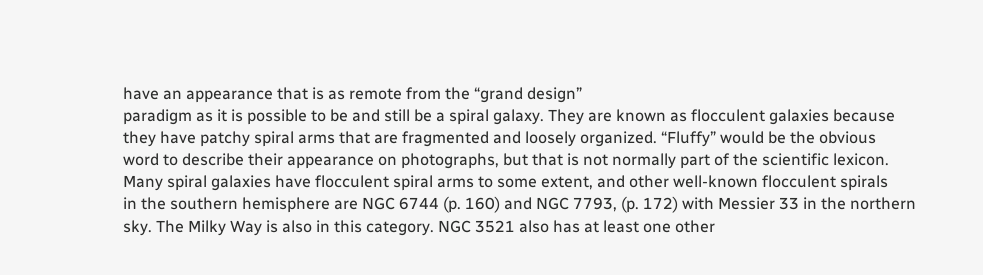have an appearance that is as remote from the “grand design”
paradigm as it is possible to be and still be a spiral galaxy. They are known as flocculent galaxies because
they have patchy spiral arms that are fragmented and loosely organized. “Fluffy” would be the obvious
word to describe their appearance on photographs, but that is not normally part of the scientific lexicon.
Many spiral galaxies have flocculent spiral arms to some extent, and other well-known flocculent spirals
in the southern hemisphere are NGC 6744 (p. 160) and NGC 7793, (p. 172) with Messier 33 in the northern
sky. The Milky Way is also in this category. NGC 3521 also has at least one other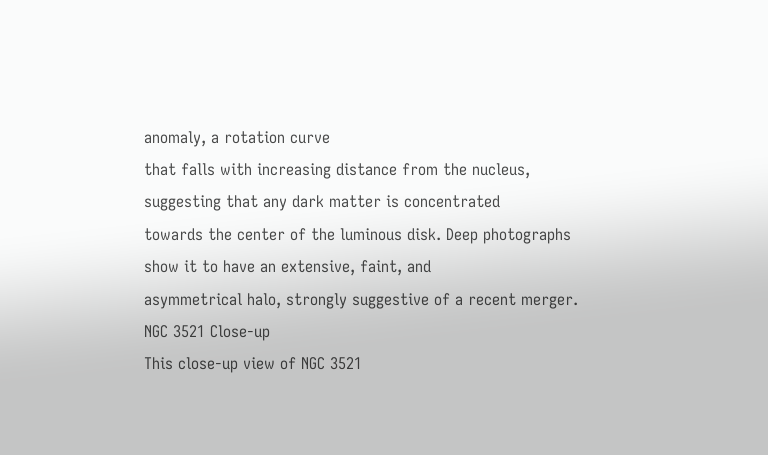anomaly, a rotation curve
that falls with increasing distance from the nucleus, suggesting that any dark matter is concentrated
towards the center of the luminous disk. Deep photographs show it to have an extensive, faint, and
asymmetrical halo, strongly suggestive of a recent merger.
NGC 3521 Close-up
This close-up view of NGC 3521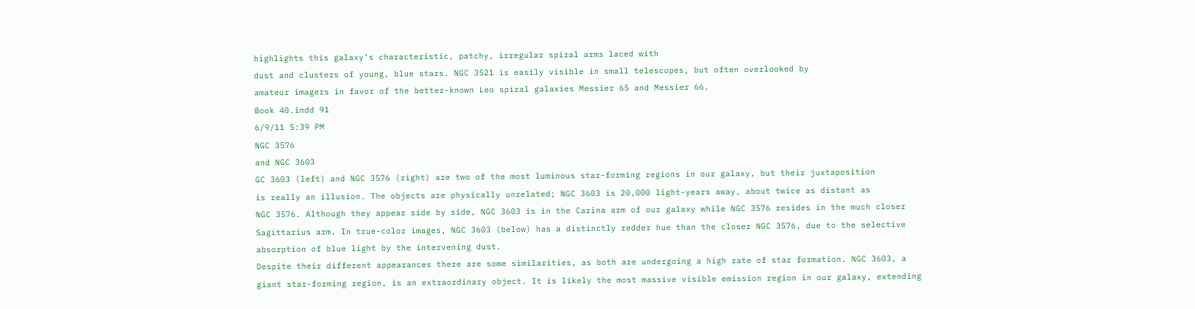highlights this galaxy’s characteristic, patchy, irregular spiral arms laced with
dust and clusters of young, blue stars. NGC 3521 is easily visible in small telescopes, but often overlooked by
amateur imagers in favor of the better-known Leo spiral galaxies Messier 65 and Messier 66.
Book 40.indd 91
6/9/11 5:39 PM
NGC 3576
and NGC 3603
GC 3603 (left) and NGC 3576 (right) are two of the most luminous star-forming regions in our galaxy, but their juxtaposition
is really an illusion. The objects are physically unrelated; NGC 3603 is 20,000 light-years away, about twice as distant as
NGC 3576. Although they appear side by side, NGC 3603 is in the Carina arm of our galaxy while NGC 3576 resides in the much closer
Sagittarius arm. In true-color images, NGC 3603 (below) has a distinctly redder hue than the closer NGC 3576, due to the selective
absorption of blue light by the intervening dust.
Despite their different appearances there are some similarities, as both are undergoing a high rate of star formation. NGC 3603, a
giant star-forming region, is an extraordinary object. It is likely the most massive visible emission region in our galaxy, extending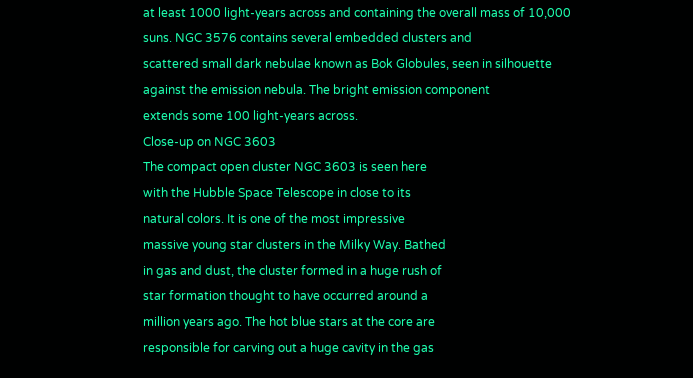at least 1000 light-years across and containing the overall mass of 10,000 suns. NGC 3576 contains several embedded clusters and
scattered small dark nebulae known as Bok Globules, seen in silhouette against the emission nebula. The bright emission component
extends some 100 light-years across.
Close-up on NGC 3603
The compact open cluster NGC 3603 is seen here
with the Hubble Space Telescope in close to its
natural colors. It is one of the most impressive
massive young star clusters in the Milky Way. Bathed
in gas and dust, the cluster formed in a huge rush of
star formation thought to have occurred around a
million years ago. The hot blue stars at the core are
responsible for carving out a huge cavity in the gas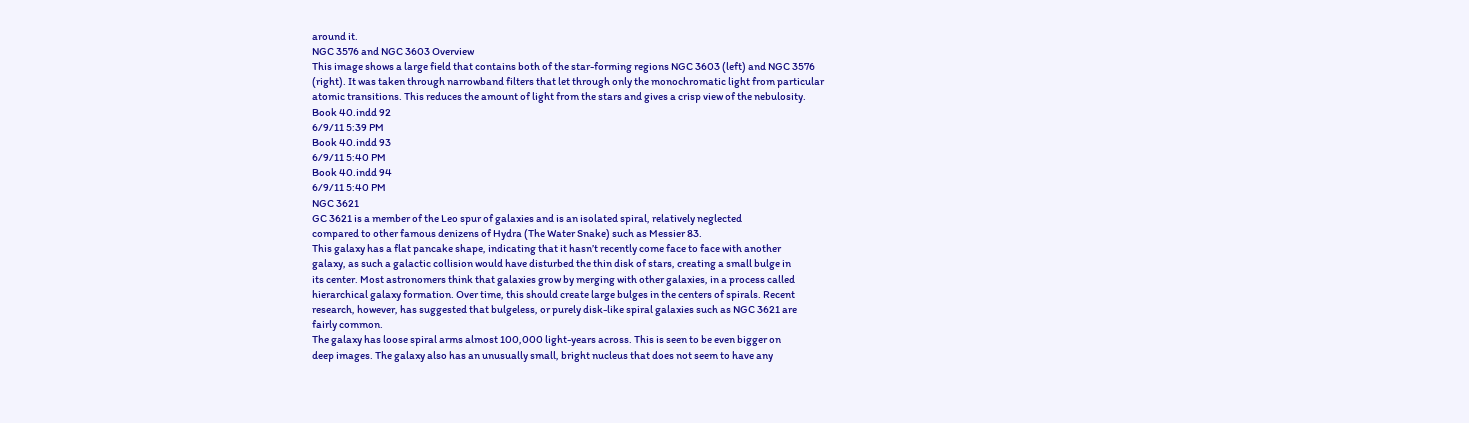around it.
NGC 3576 and NGC 3603 Overview
This image shows a large field that contains both of the star-forming regions NGC 3603 (left) and NGC 3576
(right). It was taken through narrowband filters that let through only the monochromatic light from particular
atomic transitions. This reduces the amount of light from the stars and gives a crisp view of the nebulosity.
Book 40.indd 92
6/9/11 5:39 PM
Book 40.indd 93
6/9/11 5:40 PM
Book 40.indd 94
6/9/11 5:40 PM
NGC 3621
GC 3621 is a member of the Leo spur of galaxies and is an isolated spiral, relatively neglected
compared to other famous denizens of Hydra (The Water Snake) such as Messier 83.
This galaxy has a flat pancake shape, indicating that it hasn’t recently come face to face with another
galaxy, as such a galactic collision would have disturbed the thin disk of stars, creating a small bulge in
its center. Most astronomers think that galaxies grow by merging with other galaxies, in a process called
hierarchical galaxy formation. Over time, this should create large bulges in the centers of spirals. Recent
research, however, has suggested that bulgeless, or purely disk-like spiral galaxies such as NGC 3621 are
fairly common.
The galaxy has loose spiral arms almost 100,000 light-years across. This is seen to be even bigger on
deep images. The galaxy also has an unusually small, bright nucleus that does not seem to have any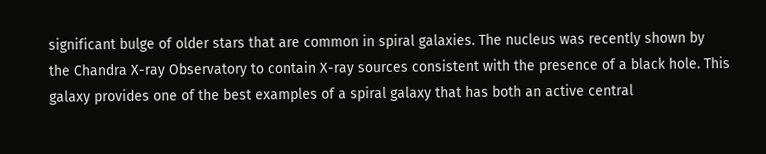significant bulge of older stars that are common in spiral galaxies. The nucleus was recently shown by
the Chandra X-ray Observatory to contain X-ray sources consistent with the presence of a black hole. This
galaxy provides one of the best examples of a spiral galaxy that has both an active central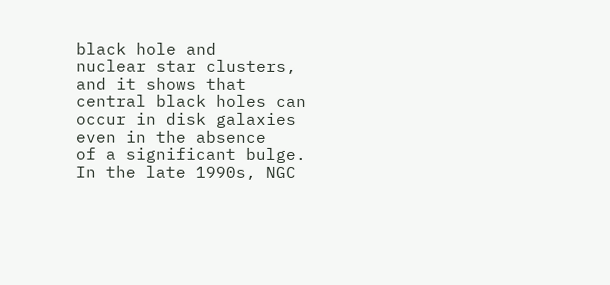black hole and
nuclear star clusters, and it shows that central black holes can occur in disk galaxies even in the absence
of a significant bulge.
In the late 1990s, NGC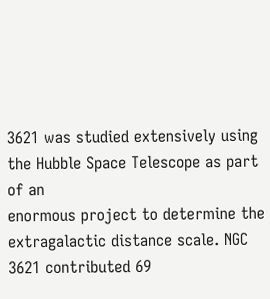3621 was studied extensively using the Hubble Space Telescope as part of an
enormous project to determine the extragalactic distance scale. NGC 3621 contributed 69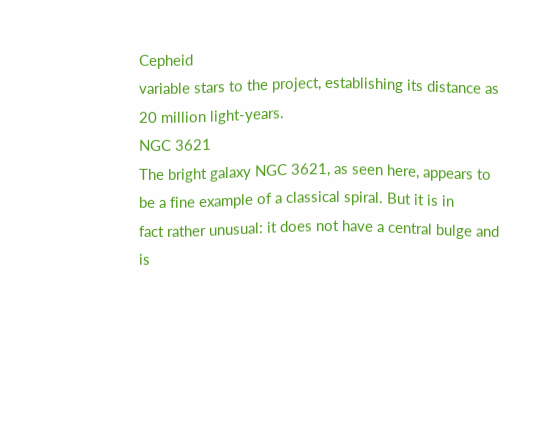Cepheid
variable stars to the project, establishing its distance as 20 million light-years.
NGC 3621
The bright galaxy NGC 3621, as seen here, appears to be a fine example of a classical spiral. But it is in
fact rather unusual: it does not have a central bulge and is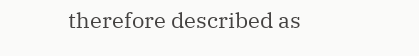therefore described as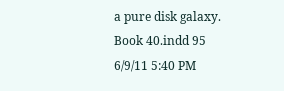a pure disk galaxy.
Book 40.indd 95
6/9/11 5:40 PM